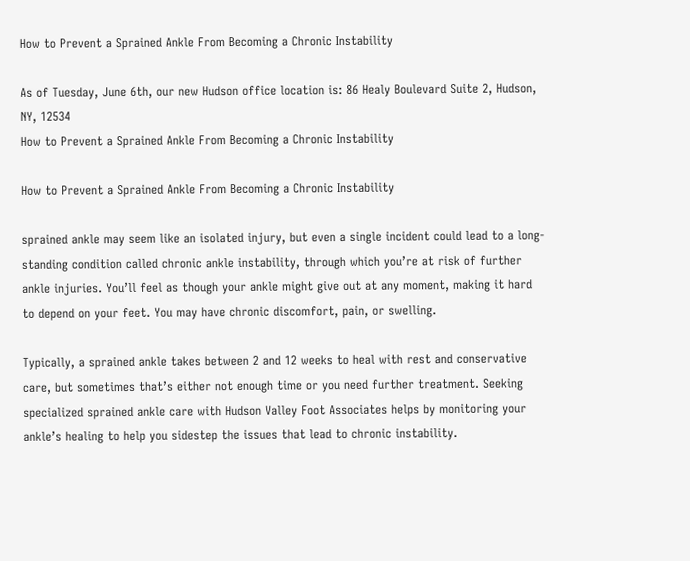How to Prevent a Sprained Ankle From Becoming a Chronic Instability

As of Tuesday, June 6th, our new Hudson office location is: 86 Healy Boulevard Suite 2, Hudson, NY, 12534
How to Prevent a Sprained Ankle From Becoming a Chronic Instability

How to Prevent a Sprained Ankle From Becoming a Chronic Instability

sprained ankle may seem like an isolated injury, but even a single incident could lead to a long-standing condition called chronic ankle instability, through which you’re at risk of further ankle injuries. You’ll feel as though your ankle might give out at any moment, making it hard to depend on your feet. You may have chronic discomfort, pain, or swelling.

Typically, a sprained ankle takes between 2 and 12 weeks to heal with rest and conservative care, but sometimes that’s either not enough time or you need further treatment. Seeking specialized sprained ankle care with Hudson Valley Foot Associates helps by monitoring your ankle’s healing to help you sidestep the issues that lead to chronic instability.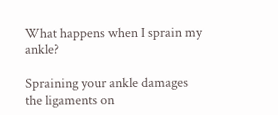What happens when I sprain my ankle?

Spraining your ankle damages the ligaments on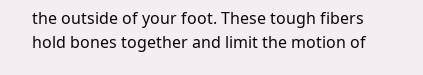the outside of your foot. These tough fibers hold bones together and limit the motion of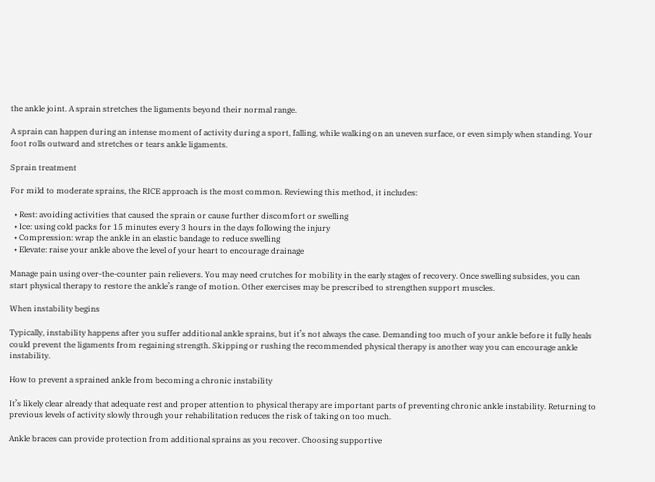the ankle joint. A sprain stretches the ligaments beyond their normal range.

A sprain can happen during an intense moment of activity during a sport, falling, while walking on an uneven surface, or even simply when standing. Your foot rolls outward and stretches or tears ankle ligaments.

Sprain treatment

For mild to moderate sprains, the RICE approach is the most common. Reviewing this method, it includes:

  • Rest: avoiding activities that caused the sprain or cause further discomfort or swelling
  • Ice: using cold packs for 15 minutes every 3 hours in the days following the injury
  • Compression: wrap the ankle in an elastic bandage to reduce swelling
  • Elevate: raise your ankle above the level of your heart to encourage drainage

Manage pain using over-the-counter pain relievers. You may need crutches for mobility in the early stages of recovery. Once swelling subsides, you can start physical therapy to restore the ankle’s range of motion. Other exercises may be prescribed to strengthen support muscles.

When instability begins

Typically, instability happens after you suffer additional ankle sprains, but it’s not always the case. Demanding too much of your ankle before it fully heals could prevent the ligaments from regaining strength. Skipping or rushing the recommended physical therapy is another way you can encourage ankle instability.

How to prevent a sprained ankle from becoming a chronic instability

It’s likely clear already that adequate rest and proper attention to physical therapy are important parts of preventing chronic ankle instability. Returning to previous levels of activity slowly through your rehabilitation reduces the risk of taking on too much.

Ankle braces can provide protection from additional sprains as you recover. Choosing supportive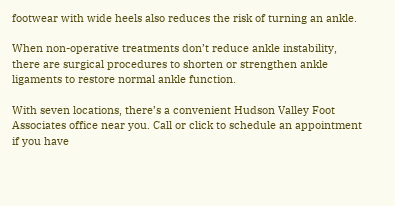footwear with wide heels also reduces the risk of turning an ankle.

When non-operative treatments don’t reduce ankle instability, there are surgical procedures to shorten or strengthen ankle ligaments to restore normal ankle function.

With seven locations, there’s a convenient Hudson Valley Foot Associates office near you. Call or click to schedule an appointment if you have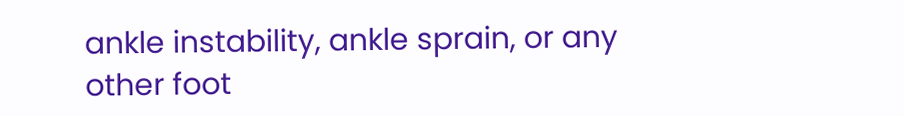ankle instability, ankle sprain, or any other foot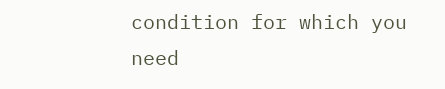condition for which you need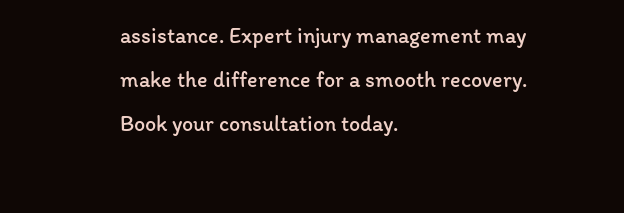assistance. Expert injury management may make the difference for a smooth recovery. Book your consultation today.